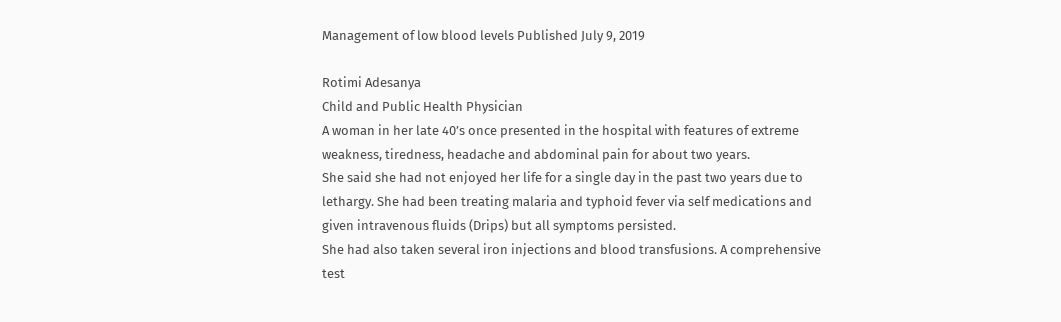Management of low blood levels Published July 9, 2019

Rotimi Adesanya
Child and Public Health Physician
A woman in her late 40’s once presented in the hospital with features of extreme weakness, tiredness, headache and abdominal pain for about two years.
She said she had not enjoyed her life for a single day in the past two years due to lethargy. She had been treating malaria and typhoid fever via self medications and given intravenous fluids (Drips) but all symptoms persisted.
She had also taken several iron injections and blood transfusions. A comprehensive test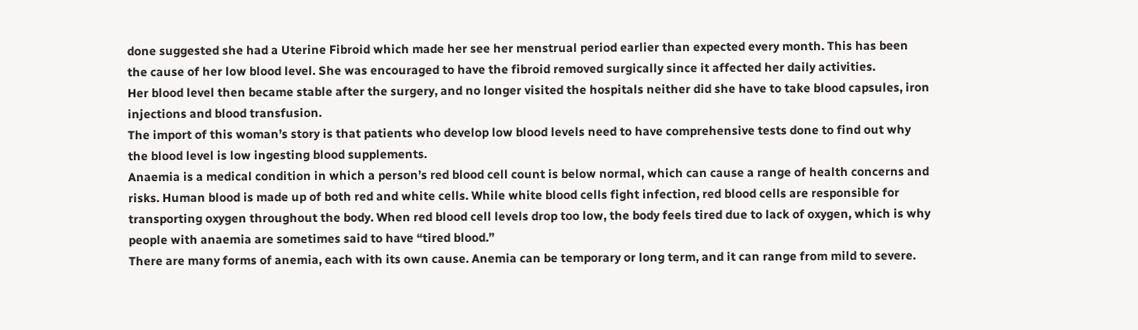done suggested she had a Uterine Fibroid which made her see her menstrual period earlier than expected every month. This has been the cause of her low blood level. She was encouraged to have the fibroid removed surgically since it affected her daily activities.
Her blood level then became stable after the surgery, and no longer visited the hospitals neither did she have to take blood capsules, iron injections and blood transfusion.
The import of this woman’s story is that patients who develop low blood levels need to have comprehensive tests done to find out why the blood level is low ingesting blood supplements.
Anaemia is a medical condition in which a person’s red blood cell count is below normal, which can cause a range of health concerns and risks. Human blood is made up of both red and white cells. While white blood cells fight infection, red blood cells are responsible for transporting oxygen throughout the body. When red blood cell levels drop too low, the body feels tired due to lack of oxygen, which is why people with anaemia are sometimes said to have “tired blood.”
There are many forms of anemia, each with its own cause. Anemia can be temporary or long term, and it can range from mild to severe.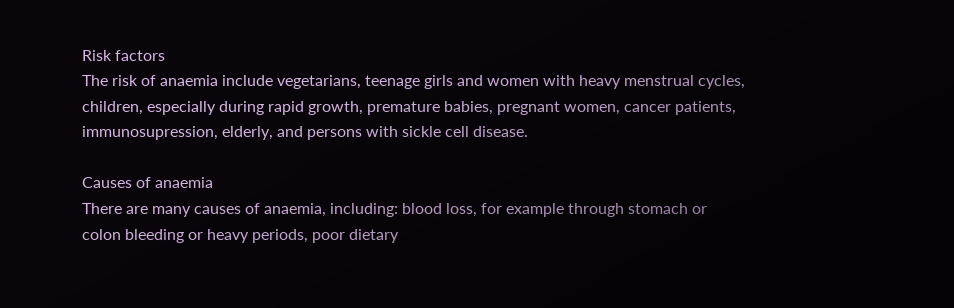Risk factors
The risk of anaemia include vegetarians, teenage girls and women with heavy menstrual cycles, children, especially during rapid growth, premature babies, pregnant women, cancer patients, immunosupression, elderly, and persons with sickle cell disease.

Causes of anaemia
There are many causes of anaemia, including: blood loss, for example through stomach or colon bleeding or heavy periods, poor dietary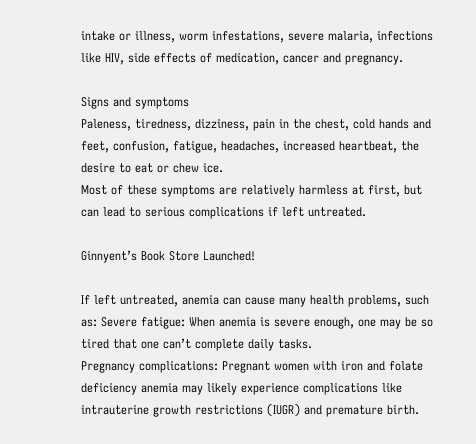intake or illness, worm infestations, severe malaria, infections like HIV, side effects of medication, cancer and pregnancy.

Signs and symptoms
Paleness, tiredness, dizziness, pain in the chest, cold hands and feet, confusion, fatigue, headaches, increased heartbeat, the desire to eat or chew ice.
Most of these symptoms are relatively harmless at first, but can lead to serious complications if left untreated.

Ginnyent’s Book Store Launched!

If left untreated, anemia can cause many health problems, such as: Severe fatigue: When anemia is severe enough, one may be so tired that one can’t complete daily tasks.
Pregnancy complications: Pregnant women with iron and folate deficiency anemia may likely experience complications like intrauterine growth restrictions (IUGR) and premature birth.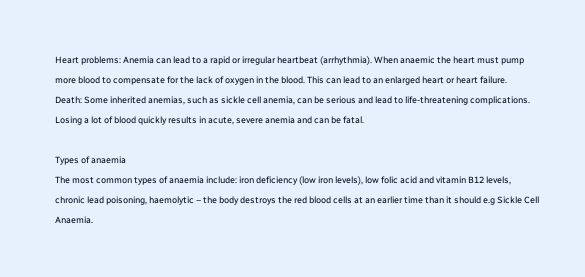Heart problems: Anemia can lead to a rapid or irregular heartbeat (arrhythmia). When anaemic the heart must pump more blood to compensate for the lack of oxygen in the blood. This can lead to an enlarged heart or heart failure.
Death: Some inherited anemias, such as sickle cell anemia, can be serious and lead to life-threatening complications. Losing a lot of blood quickly results in acute, severe anemia and can be fatal.

Types of anaemia
The most common types of anaemia include: iron deficiency (low iron levels), low folic acid and vitamin B12 levels, chronic lead poisoning, haemolytic – the body destroys the red blood cells at an earlier time than it should e.g Sickle Cell Anaemia.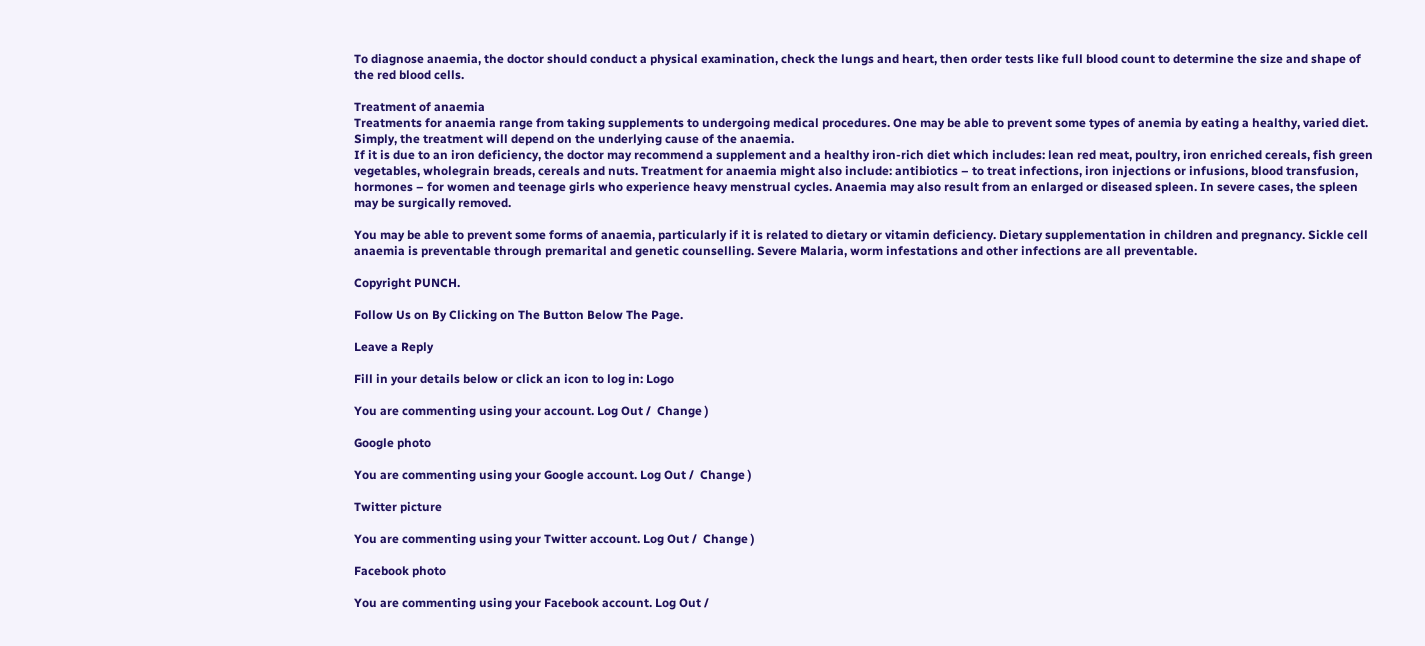To diagnose anaemia, the doctor should conduct a physical examination, check the lungs and heart, then order tests like full blood count to determine the size and shape of the red blood cells.

Treatment of anaemia
Treatments for anaemia range from taking supplements to undergoing medical procedures. One may be able to prevent some types of anemia by eating a healthy, varied diet. Simply, the treatment will depend on the underlying cause of the anaemia.
If it is due to an iron deficiency, the doctor may recommend a supplement and a healthy iron-rich diet which includes: lean red meat, poultry, iron enriched cereals, fish green vegetables, wholegrain breads, cereals and nuts. Treatment for anaemia might also include: antibiotics – to treat infections, iron injections or infusions, blood transfusion, hormones – for women and teenage girls who experience heavy menstrual cycles. Anaemia may also result from an enlarged or diseased spleen. In severe cases, the spleen may be surgically removed.

You may be able to prevent some forms of anaemia, particularly if it is related to dietary or vitamin deficiency. Dietary supplementation in children and pregnancy. Sickle cell anaemia is preventable through premarital and genetic counselling. Severe Malaria, worm infestations and other infections are all preventable.

Copyright PUNCH.

Follow Us on By Clicking on The Button Below The Page.

Leave a Reply

Fill in your details below or click an icon to log in: Logo

You are commenting using your account. Log Out /  Change )

Google photo

You are commenting using your Google account. Log Out /  Change )

Twitter picture

You are commenting using your Twitter account. Log Out /  Change )

Facebook photo

You are commenting using your Facebook account. Log Out /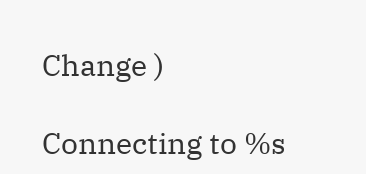Change )

Connecting to %s